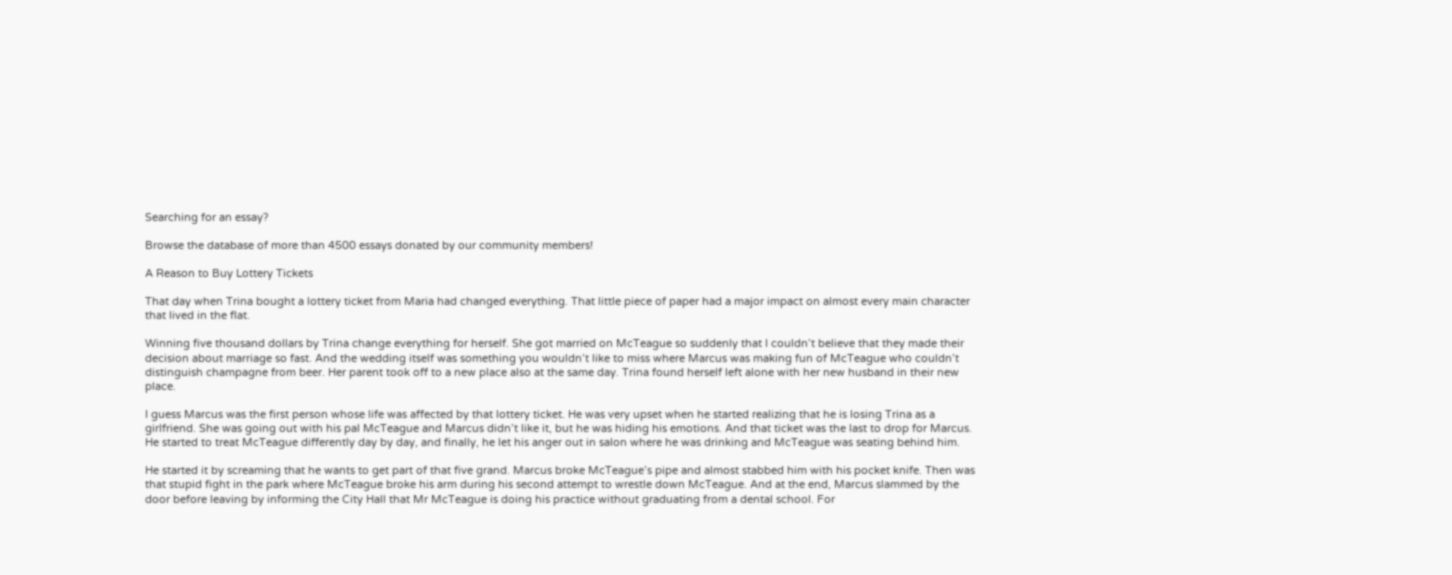Searching for an essay?

Browse the database of more than 4500 essays donated by our community members!

A Reason to Buy Lottery Tickets

That day when Trina bought a lottery ticket from Maria had changed everything. That little piece of paper had a major impact on almost every main character that lived in the flat.

Winning five thousand dollars by Trina change everything for herself. She got married on McTeague so suddenly that I couldn’t believe that they made their decision about marriage so fast. And the wedding itself was something you wouldn’t like to miss where Marcus was making fun of McTeague who couldn’t distinguish champagne from beer. Her parent took off to a new place also at the same day. Trina found herself left alone with her new husband in their new place.

I guess Marcus was the first person whose life was affected by that lottery ticket. He was very upset when he started realizing that he is losing Trina as a girlfriend. She was going out with his pal McTeague and Marcus didn’t like it, but he was hiding his emotions. And that ticket was the last to drop for Marcus. He started to treat McTeague differently day by day, and finally, he let his anger out in salon where he was drinking and McTeague was seating behind him.

He started it by screaming that he wants to get part of that five grand. Marcus broke McTeague’s pipe and almost stabbed him with his pocket knife. Then was that stupid fight in the park where McTeague broke his arm during his second attempt to wrestle down McTeague. And at the end, Marcus slammed by the door before leaving by informing the City Hall that Mr McTeague is doing his practice without graduating from a dental school. For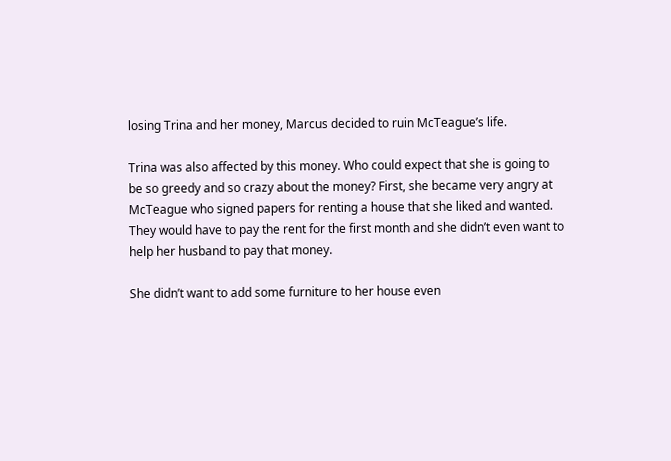losing Trina and her money, Marcus decided to ruin McTeague’s life.

Trina was also affected by this money. Who could expect that she is going to be so greedy and so crazy about the money? First, she became very angry at McTeague who signed papers for renting a house that she liked and wanted. They would have to pay the rent for the first month and she didn’t even want to help her husband to pay that money.

She didn’t want to add some furniture to her house even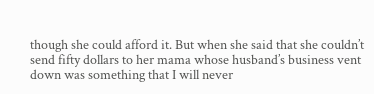though she could afford it. But when she said that she couldn’t send fifty dollars to her mama whose husband’s business vent down was something that I will never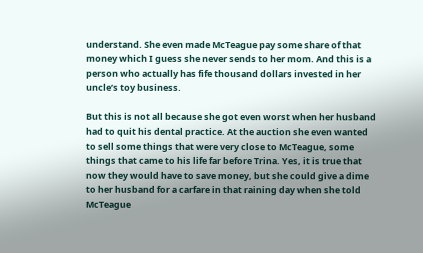understand. She even made McTeague pay some share of that money which I guess she never sends to her mom. And this is a person who actually has fife thousand dollars invested in her uncle’s toy business.

But this is not all because she got even worst when her husband had to quit his dental practice. At the auction she even wanted to sell some things that were very close to McTeague, some things that came to his life far before Trina. Yes, it is true that now they would have to save money, but she could give a dime to her husband for a carfare in that raining day when she told McTeague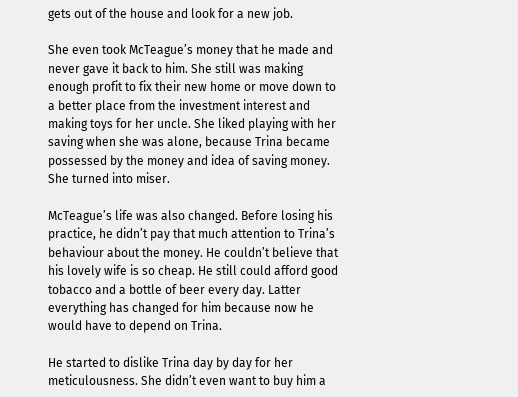gets out of the house and look for a new job.

She even took McTeague’s money that he made and never gave it back to him. She still was making enough profit to fix their new home or move down to a better place from the investment interest and making toys for her uncle. She liked playing with her saving when she was alone, because Trina became possessed by the money and idea of saving money. She turned into miser.

McTeague’s life was also changed. Before losing his practice, he didn’t pay that much attention to Trina’s behaviour about the money. He couldn’t believe that his lovely wife is so cheap. He still could afford good tobacco and a bottle of beer every day. Latter everything has changed for him because now he would have to depend on Trina.

He started to dislike Trina day by day for her meticulousness. She didn’t even want to buy him a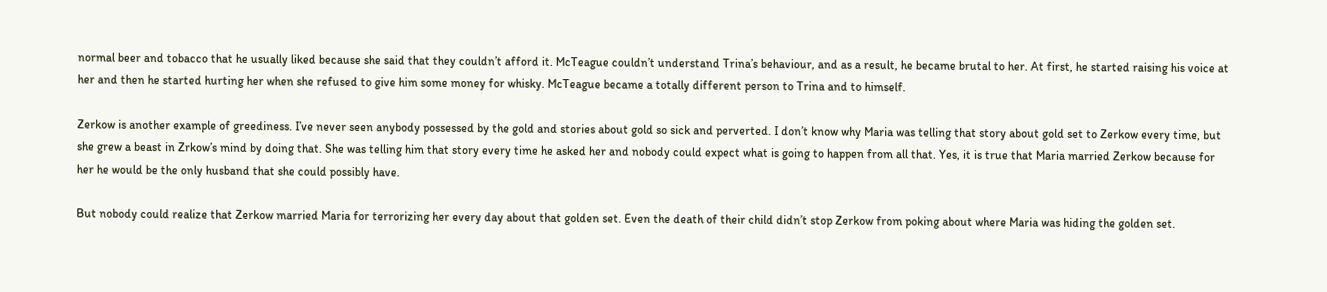normal beer and tobacco that he usually liked because she said that they couldn’t afford it. McTeague couldn’t understand Trina’s behaviour, and as a result, he became brutal to her. At first, he started raising his voice at her and then he started hurting her when she refused to give him some money for whisky. McTeague became a totally different person to Trina and to himself.

Zerkow is another example of greediness. I’ve never seen anybody possessed by the gold and stories about gold so sick and perverted. I don’t know why Maria was telling that story about gold set to Zerkow every time, but she grew a beast in Zrkow’s mind by doing that. She was telling him that story every time he asked her and nobody could expect what is going to happen from all that. Yes, it is true that Maria married Zerkow because for her he would be the only husband that she could possibly have.

But nobody could realize that Zerkow married Maria for terrorizing her every day about that golden set. Even the death of their child didn’t stop Zerkow from poking about where Maria was hiding the golden set.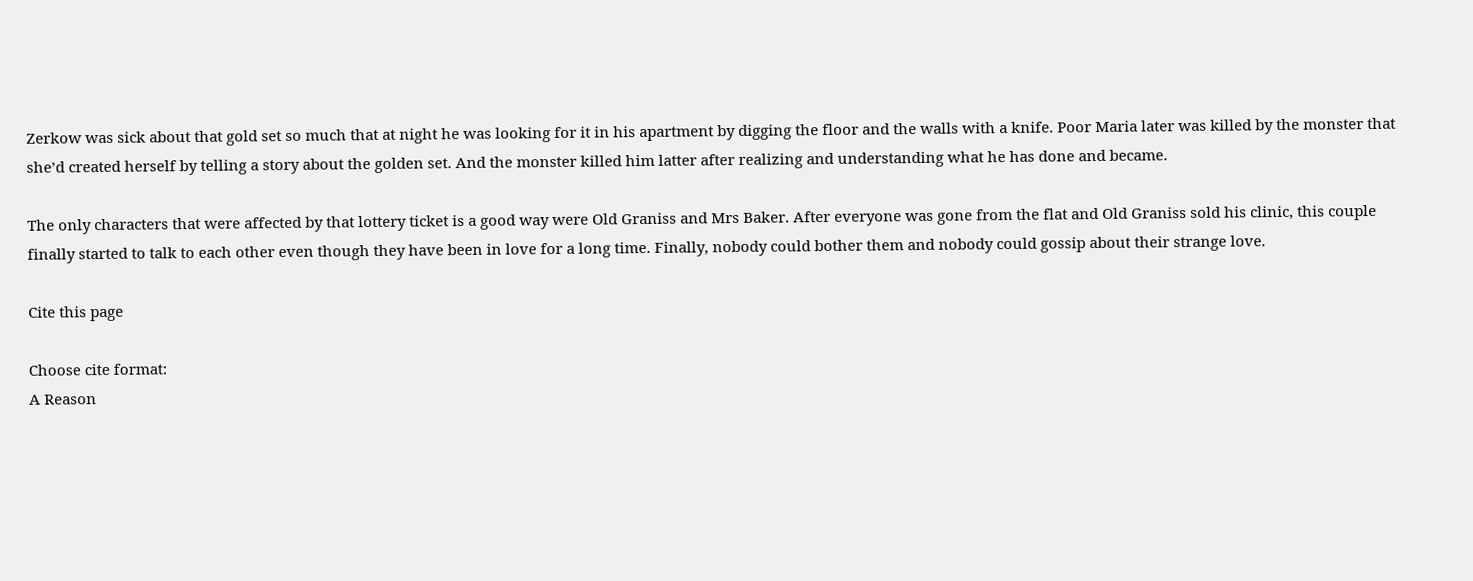Zerkow was sick about that gold set so much that at night he was looking for it in his apartment by digging the floor and the walls with a knife. Poor Maria later was killed by the monster that she’d created herself by telling a story about the golden set. And the monster killed him latter after realizing and understanding what he has done and became.

The only characters that were affected by that lottery ticket is a good way were Old Graniss and Mrs Baker. After everyone was gone from the flat and Old Graniss sold his clinic, this couple finally started to talk to each other even though they have been in love for a long time. Finally, nobody could bother them and nobody could gossip about their strange love.

Cite this page

Choose cite format:
A Reason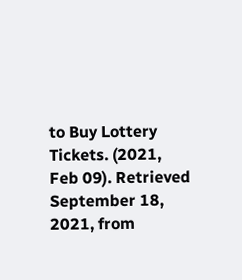to Buy Lottery Tickets. (2021, Feb 09). Retrieved September 18, 2021, from